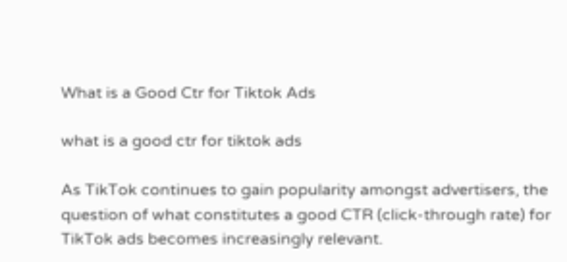What is a Good Ctr for Tiktok Ads

what is a good ctr for tiktok ads

As TikTok continues to gain popularity amongst advertisers, the question of what constitutes a good CTR (click-through rate) for TikTok ads becomes increasingly relevant.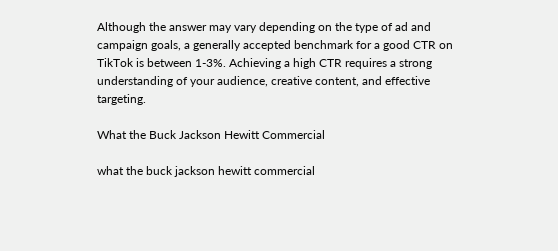Although the answer may vary depending on the type of ad and campaign goals, a generally accepted benchmark for a good CTR on TikTok is between 1-3%. Achieving a high CTR requires a strong understanding of your audience, creative content, and effective targeting.

What the Buck Jackson Hewitt Commercial

what the buck jackson hewitt commercial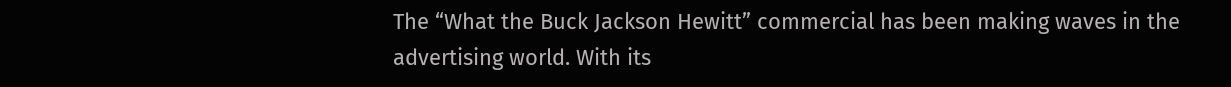The “What the Buck Jackson Hewitt” commercial has been making waves in the advertising world. With its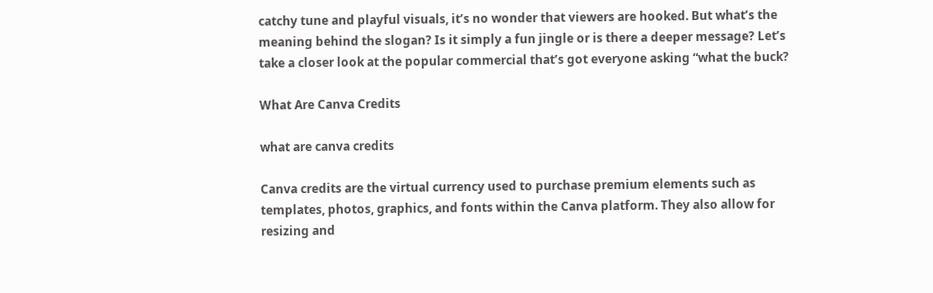catchy tune and playful visuals, it’s no wonder that viewers are hooked. But what’s the meaning behind the slogan? Is it simply a fun jingle or is there a deeper message? Let’s take a closer look at the popular commercial that’s got everyone asking “what the buck?

What Are Canva Credits

what are canva credits

Canva credits are the virtual currency used to purchase premium elements such as templates, photos, graphics, and fonts within the Canva platform. They also allow for resizing and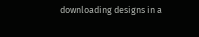downloading designs in a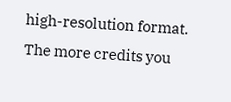high-resolution format. The more credits you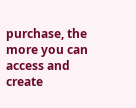purchase, the more you can access and create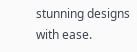stunning designs with ease.